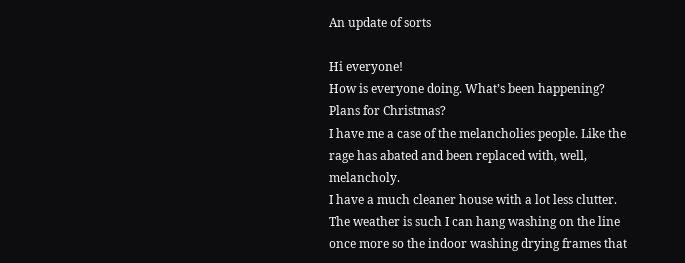An update of sorts

Hi everyone!
How is everyone doing. What’s been happening? Plans for Christmas?
I have me a case of the melancholies people. Like the rage has abated and been replaced with, well, melancholy.
I have a much cleaner house with a lot less clutter.
The weather is such I can hang washing on the line once more so the indoor washing drying frames that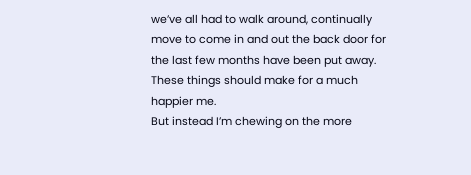we’ve all had to walk around, continually move to come in and out the back door for the last few months have been put away.
These things should make for a much happier me.
But instead I’m chewing on the more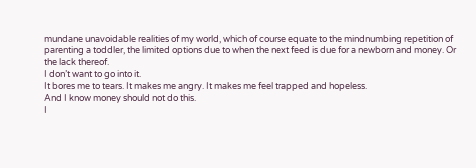mundane unavoidable realities of my world, which of course equate to the mindnumbing repetition of parenting a toddler, the limited options due to when the next feed is due for a newborn and money. Or the lack thereof.
I don’t want to go into it.
It bores me to tears. It makes me angry. It makes me feel trapped and hopeless.
And I know money should not do this.
I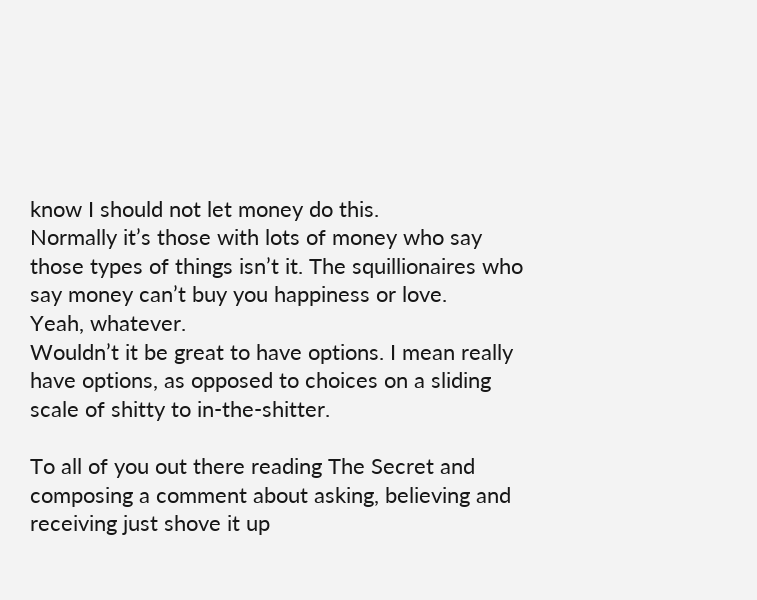know I should not let money do this.
Normally it’s those with lots of money who say those types of things isn’t it. The squillionaires who say money can’t buy you happiness or love.
Yeah, whatever.
Wouldn’t it be great to have options. I mean really have options, as opposed to choices on a sliding scale of shitty to in-the-shitter.

To all of you out there reading The Secret and composing a comment about asking, believing and receiving just shove it up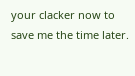your clacker now to save me the time later.